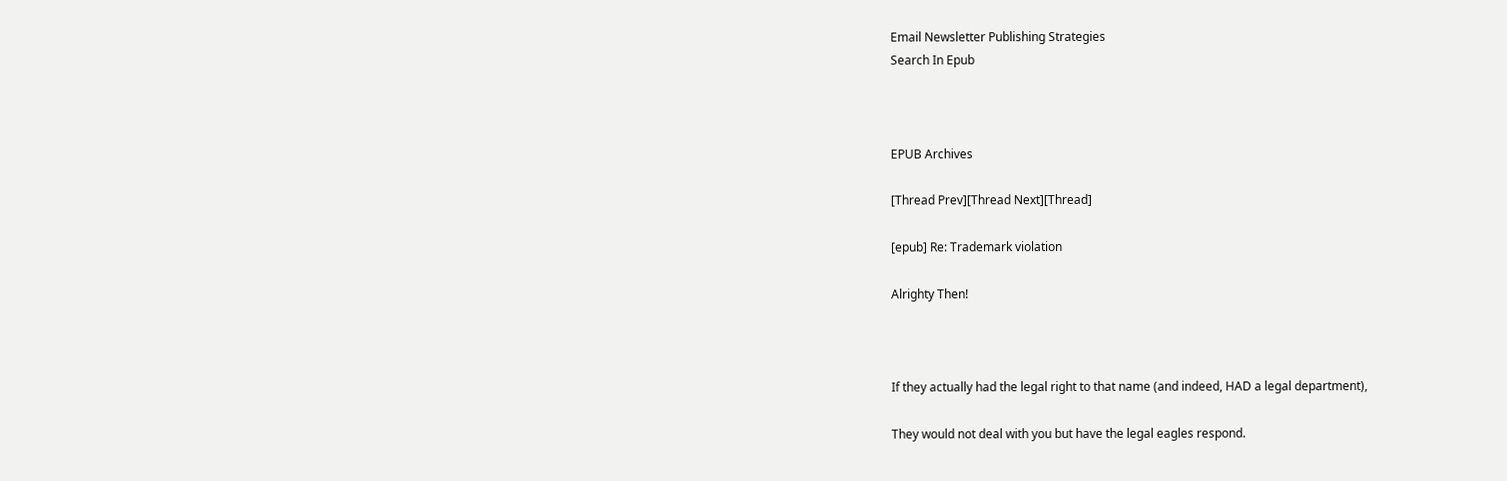Email Newsletter Publishing Strategies
Search In Epub



EPUB Archives

[Thread Prev][Thread Next][Thread]

[epub] Re: Trademark violation

Alrighty Then!



If they actually had the legal right to that name (and indeed, HAD a legal department),

They would not deal with you but have the legal eagles respond.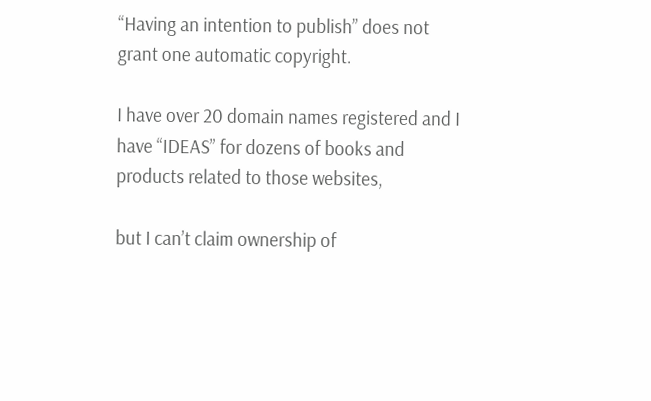“Having an intention to publish” does not grant one automatic copyright.

I have over 20 domain names registered and I have “IDEAS” for dozens of books and products related to those websites,

but I can’t claim ownership of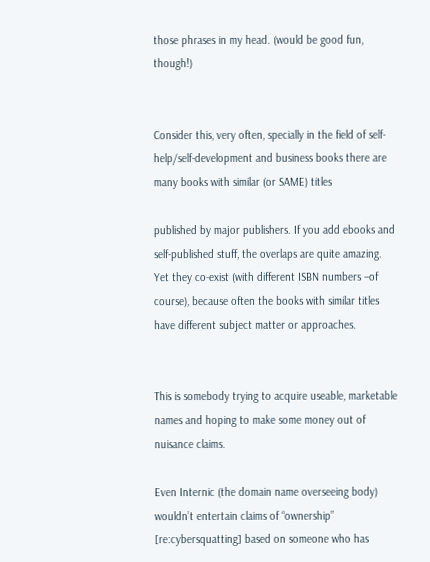those phrases in my head. (would be good fun, though!)


Consider this, very often, specially in the field of self-help/self-development and business books there are many books with similar (or SAME) titles

published by major publishers. If you add ebooks and self-published stuff, the overlaps are quite amazing.
Yet they co-exist (with different ISBN numbers –of course), because often the books with similar titles have different subject matter or approaches.


This is somebody trying to acquire useable, marketable names and hoping to make some money out of nuisance claims.

Even Internic (the domain name overseeing body) wouldn’t entertain claims of “ownership” [re:cybersquatting] based on someone who has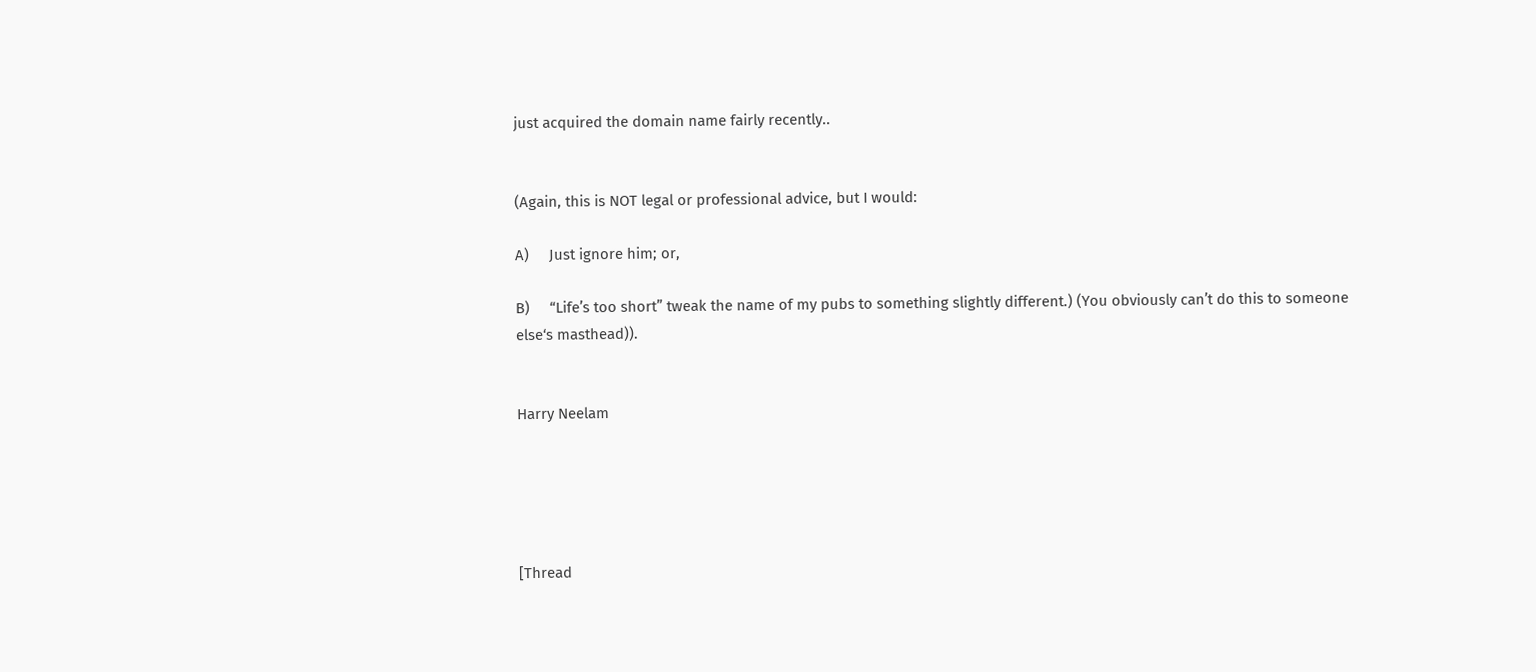just acquired the domain name fairly recently..


(Again, this is NOT legal or professional advice, but I would:

A)     Just ignore him; or,

B)     “Life’s too short” tweak the name of my pubs to something slightly different.) (You obviously can’t do this to someone else‘s masthead)).


Harry Neelam





[Thread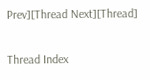Prev][Thread Next][Thread]

Thread Index